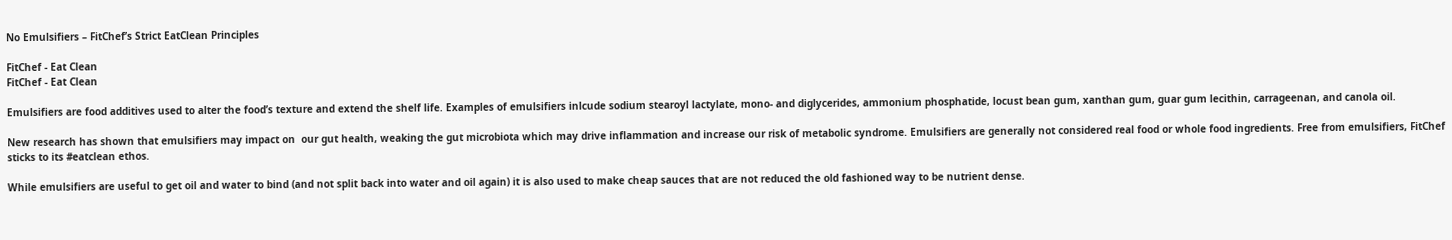No Emulsifiers – FitChef’s Strict EatClean Principles

FitChef - Eat Clean
FitChef - Eat Clean

Emulsifiers are food additives used to alter the food’s texture and extend the shelf life. Examples of emulsifiers inlcude sodium stearoyl lactylate, mono- and diglycerides, ammonium phosphatide, locust bean gum, xanthan gum, guar gum lecithin, carrageenan, and canola oil.

New research has shown that emulsifiers may impact on  our gut health, weaking the gut microbiota which may drive inflammation and increase our risk of metabolic syndrome. Emulsifiers are generally not considered real food or whole food ingredients. Free from emulsifiers, FitChef sticks to its #eatclean ethos.

While emulsifiers are useful to get oil and water to bind (and not split back into water and oil again) it is also used to make cheap sauces that are not reduced the old fashioned way to be nutrient dense.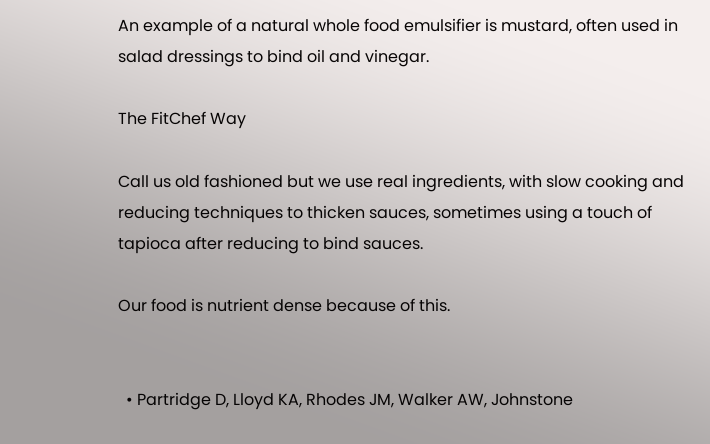An example of a natural whole food emulsifier is mustard, often used in salad dressings to bind oil and vinegar.

The FitChef Way

Call us old fashioned but we use real ingredients, with slow cooking and reducing techniques to thicken sauces, sometimes using a touch of tapioca after reducing to bind sauces.

Our food is nutrient dense because of this.


  • Partridge D, Lloyd KA, Rhodes JM, Walker AW, Johnstone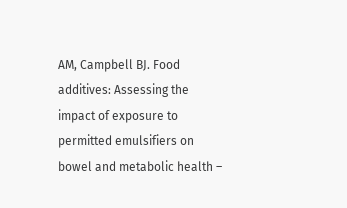AM, Campbell BJ. Food additives: Assessing the impact of exposure to permitted emulsifiers on bowel and metabolic health –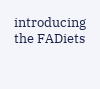introducing the FADiets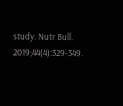study. Nutr Bull. 2019;44(4):329-349.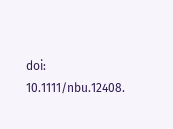doi: 10.1111/nbu.12408.